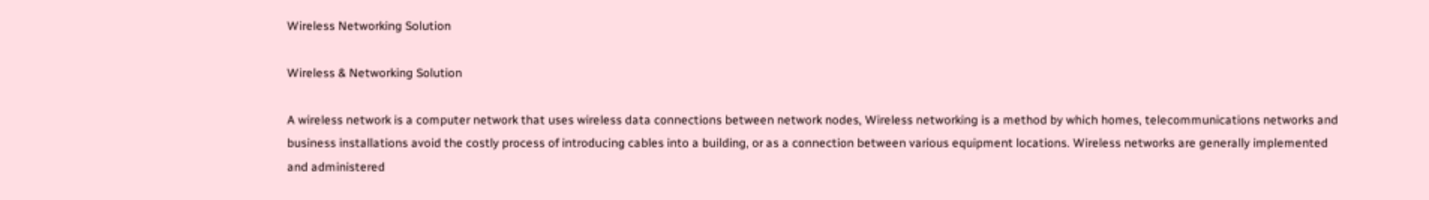Wireless Networking Solution

Wireless & Networking Solution

A wireless network is a computer network that uses wireless data connections between network nodes, Wireless networking is a method by which homes, telecommunications networks and business installations avoid the costly process of introducing cables into a building, or as a connection between various equipment locations. Wireless networks are generally implemented and administered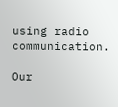using radio communication.

Our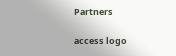Partners

access logo